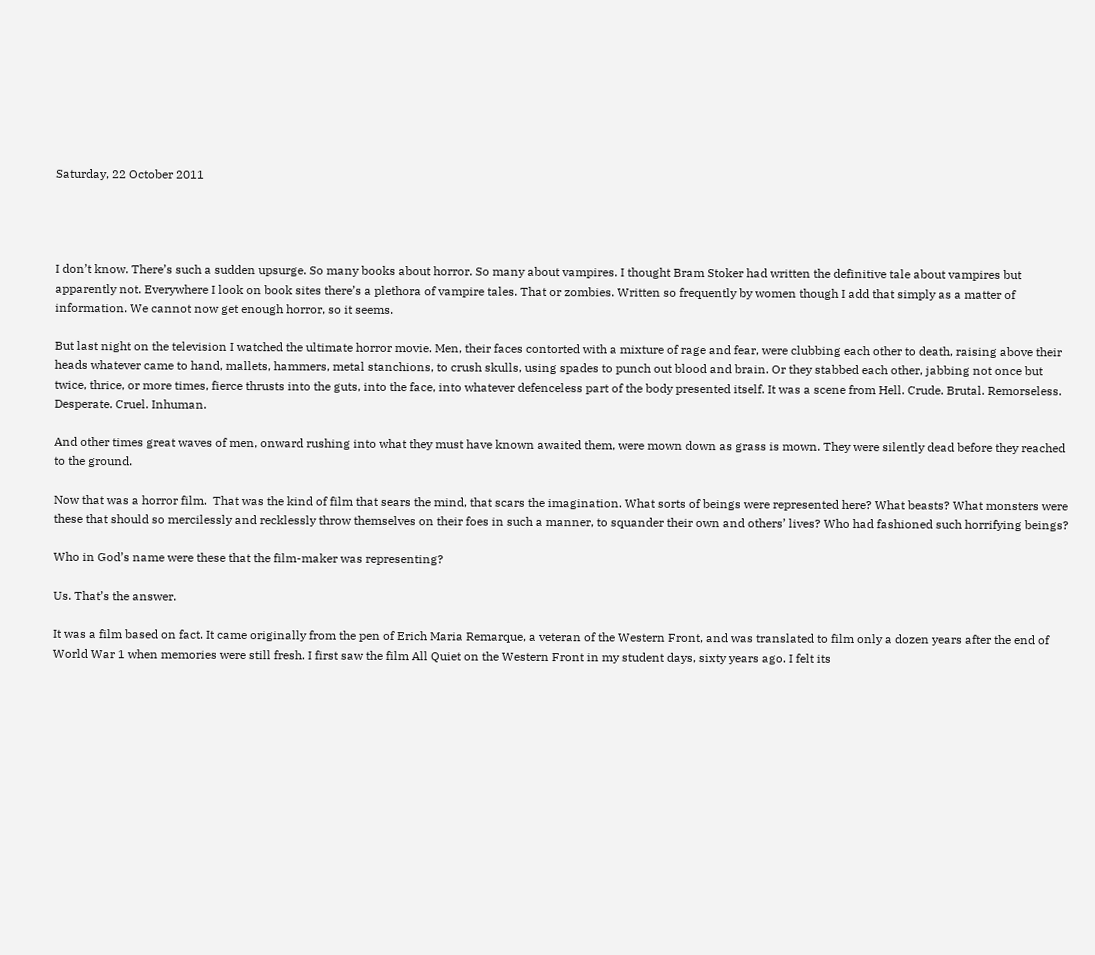Saturday, 22 October 2011




I don’t know. There’s such a sudden upsurge. So many books about horror. So many about vampires. I thought Bram Stoker had written the definitive tale about vampires but apparently not. Everywhere I look on book sites there’s a plethora of vampire tales. That or zombies. Written so frequently by women though I add that simply as a matter of information. We cannot now get enough horror, so it seems.

But last night on the television I watched the ultimate horror movie. Men, their faces contorted with a mixture of rage and fear, were clubbing each other to death, raising above their heads whatever came to hand, mallets, hammers, metal stanchions, to crush skulls, using spades to punch out blood and brain. Or they stabbed each other, jabbing not once but twice, thrice, or more times, fierce thrusts into the guts, into the face, into whatever defenceless part of the body presented itself. It was a scene from Hell. Crude. Brutal. Remorseless. Desperate. Cruel. Inhuman.

And other times great waves of men, onward rushing into what they must have known awaited them, were mown down as grass is mown. They were silently dead before they reached to the ground.

Now that was a horror film.  That was the kind of film that sears the mind, that scars the imagination. What sorts of beings were represented here? What beasts? What monsters were these that should so mercilessly and recklessly throw themselves on their foes in such a manner, to squander their own and others’ lives? Who had fashioned such horrifying beings?

Who in God’s name were these that the film-maker was representing?

Us. That’s the answer.

It was a film based on fact. It came originally from the pen of Erich Maria Remarque, a veteran of the Western Front, and was translated to film only a dozen years after the end of World War 1 when memories were still fresh. I first saw the film All Quiet on the Western Front in my student days, sixty years ago. I felt its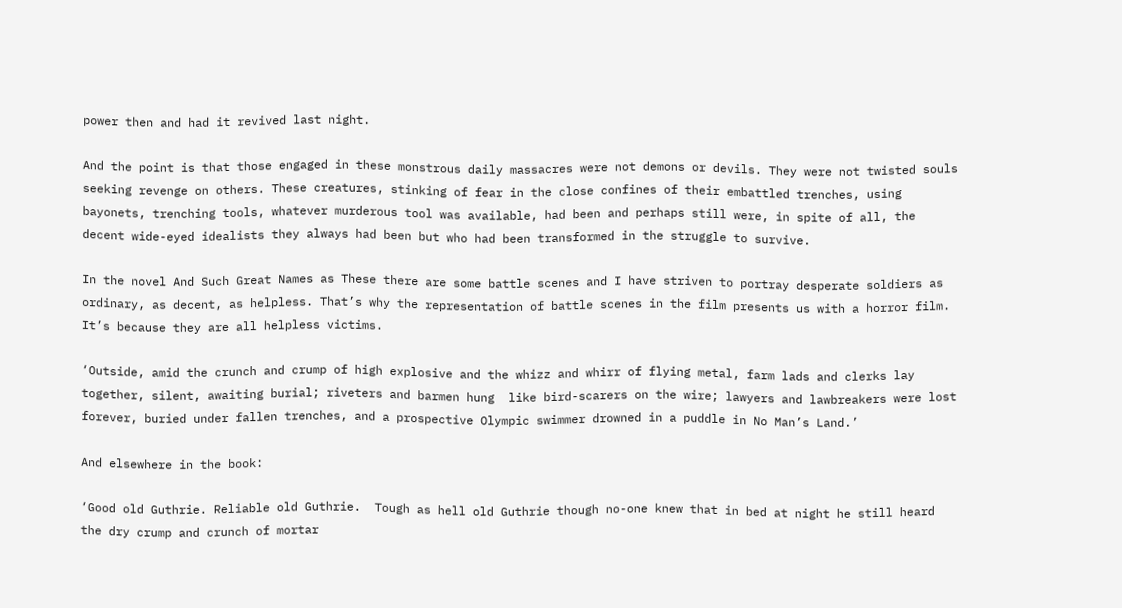power then and had it revived last night.

And the point is that those engaged in these monstrous daily massacres were not demons or devils. They were not twisted souls seeking revenge on others. These creatures, stinking of fear in the close confines of their embattled trenches, using bayonets, trenching tools, whatever murderous tool was available, had been and perhaps still were, in spite of all, the decent wide-eyed idealists they always had been but who had been transformed in the struggle to survive.

In the novel And Such Great Names as These there are some battle scenes and I have striven to portray desperate soldiers as ordinary, as decent, as helpless. That’s why the representation of battle scenes in the film presents us with a horror film. It’s because they are all helpless victims.

‘Outside, amid the crunch and crump of high explosive and the whizz and whirr of flying metal, farm lads and clerks lay together, silent, awaiting burial; riveters and barmen hung  like bird-scarers on the wire; lawyers and lawbreakers were lost forever, buried under fallen trenches, and a prospective Olympic swimmer drowned in a puddle in No Man’s Land.’

And elsewhere in the book:

‘Good old Guthrie. Reliable old Guthrie.  Tough as hell old Guthrie though no-one knew that in bed at night he still heard the dry crump and crunch of mortar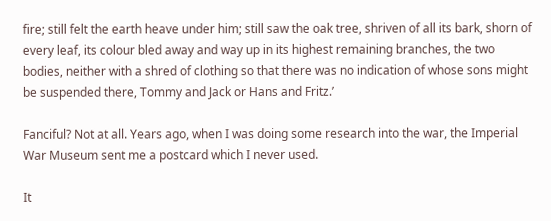fire; still felt the earth heave under him; still saw the oak tree, shriven of all its bark, shorn of every leaf, its colour bled away and way up in its highest remaining branches, the two bodies, neither with a shred of clothing so that there was no indication of whose sons might be suspended there, Tommy and Jack or Hans and Fritz.’

Fanciful? Not at all. Years ago, when I was doing some research into the war, the Imperial War Museum sent me a postcard which I never used.

It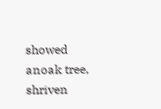showed anoak tree, shriven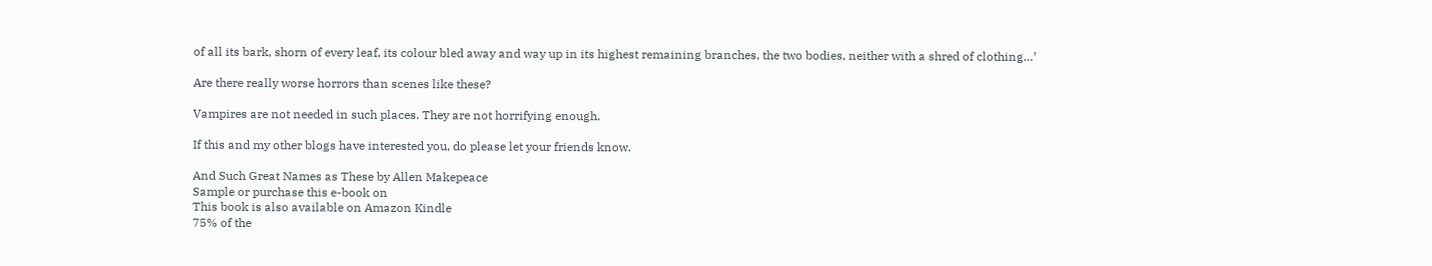of all its bark, shorn of every leaf, its colour bled away and way up in its highest remaining branches, the two bodies, neither with a shred of clothing…’

Are there really worse horrors than scenes like these?

Vampires are not needed in such places. They are not horrifying enough.

If this and my other blogs have interested you, do please let your friends know.

And Such Great Names as These by Allen Makepeace
Sample or purchase this e-book on
This book is also available on Amazon Kindle
75% of the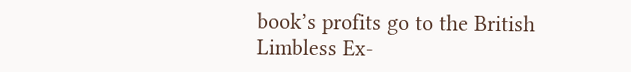book’s profits go to the British Limbless Ex-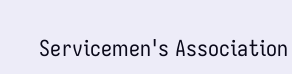Servicemen's Association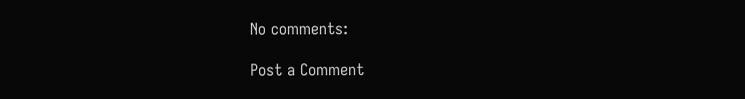No comments:

Post a Comment